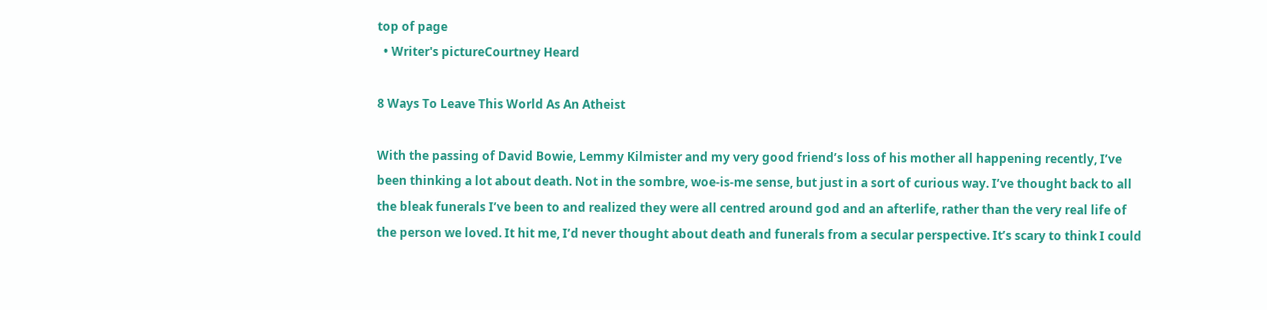top of page
  • Writer's pictureCourtney Heard

8 Ways To Leave This World As An Atheist

With the passing of David Bowie, Lemmy Kilmister and my very good friend’s loss of his mother all happening recently, I’ve been thinking a lot about death. Not in the sombre, woe-is-me sense, but just in a sort of curious way. I’ve thought back to all the bleak funerals I’ve been to and realized they were all centred around god and an afterlife, rather than the very real life of the person we loved. It hit me, I’d never thought about death and funerals from a secular perspective. It’s scary to think I could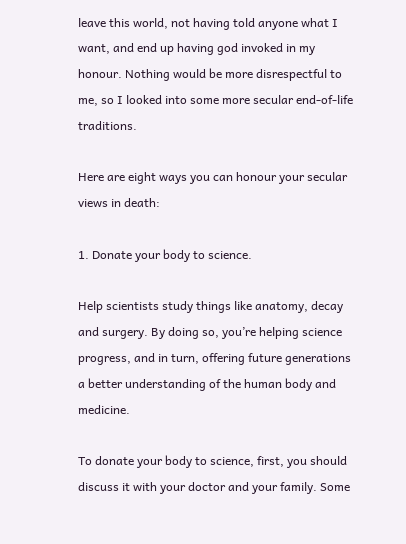leave this world, not having told anyone what I want, and end up having god invoked in my honour. Nothing would be more disrespectful to me, so I looked into some more secular end-of-life traditions.

Here are eight ways you can honour your secular views in death:

1. Donate your body to science.

Help scientists study things like anatomy, decay and surgery. By doing so, you’re helping science progress, and in turn, offering future generations a better understanding of the human body and medicine.

To donate your body to science, first, you should discuss it with your doctor and your family. Some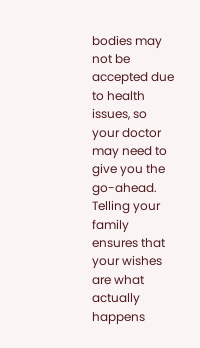bodies may not be accepted due to health issues, so your doctor may need to give you the go-ahead. Telling your family ensures that your wishes are what actually happens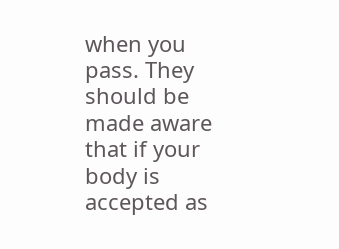when you pass. They should be made aware that if your body is accepted as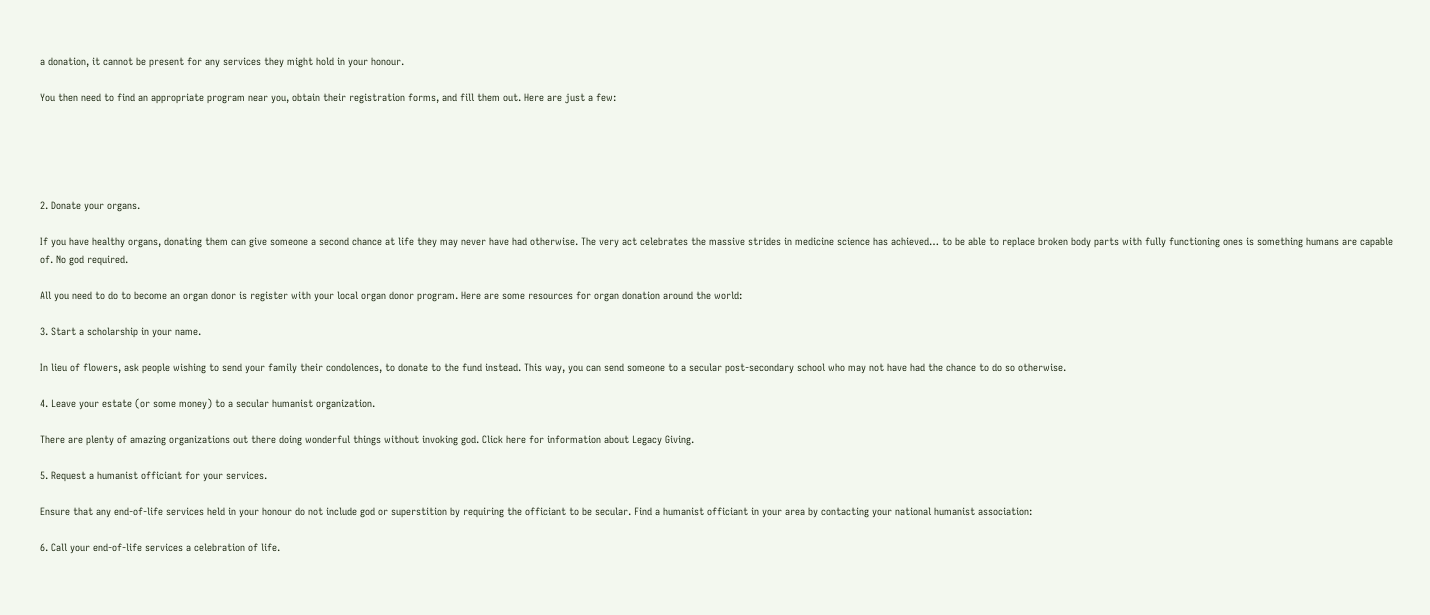a donation, it cannot be present for any services they might hold in your honour.

You then need to find an appropriate program near you, obtain their registration forms, and fill them out. Here are just a few:





2. Donate your organs.

If you have healthy organs, donating them can give someone a second chance at life they may never have had otherwise. The very act celebrates the massive strides in medicine science has achieved… to be able to replace broken body parts with fully functioning ones is something humans are capable of. No god required.

All you need to do to become an organ donor is register with your local organ donor program. Here are some resources for organ donation around the world:

3. Start a scholarship in your name.

In lieu of flowers, ask people wishing to send your family their condolences, to donate to the fund instead. This way, you can send someone to a secular post-secondary school who may not have had the chance to do so otherwise.

4. Leave your estate (or some money) to a secular humanist organization.

There are plenty of amazing organizations out there doing wonderful things without invoking god. Click here for information about Legacy Giving.

5. Request a humanist officiant for your services.

Ensure that any end-of-life services held in your honour do not include god or superstition by requiring the officiant to be secular. Find a humanist officiant in your area by contacting your national humanist association:

6. Call your end-of-life services a celebration of life.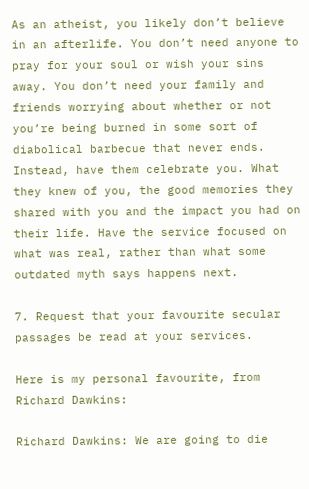As an atheist, you likely don’t believe in an afterlife. You don’t need anyone to pray for your soul or wish your sins away. You don’t need your family and friends worrying about whether or not you’re being burned in some sort of diabolical barbecue that never ends. Instead, have them celebrate you. What they knew of you, the good memories they shared with you and the impact you had on their life. Have the service focused on what was real, rather than what some outdated myth says happens next.

7. Request that your favourite secular passages be read at your services.

Here is my personal favourite, from Richard Dawkins:

Richard Dawkins: We are going to die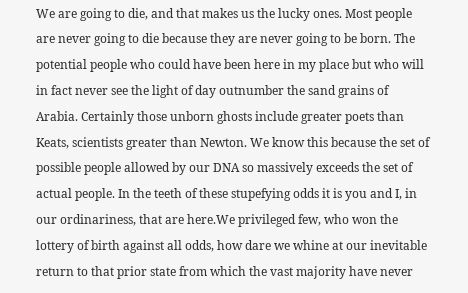We are going to die, and that makes us the lucky ones. Most people are never going to die because they are never going to be born. The potential people who could have been here in my place but who will in fact never see the light of day outnumber the sand grains of Arabia. Certainly those unborn ghosts include greater poets than Keats, scientists greater than Newton. We know this because the set of possible people allowed by our DNA so massively exceeds the set of actual people. In the teeth of these stupefying odds it is you and I, in our ordinariness, that are here.We privileged few, who won the lottery of birth against all odds, how dare we whine at our inevitable return to that prior state from which the vast majority have never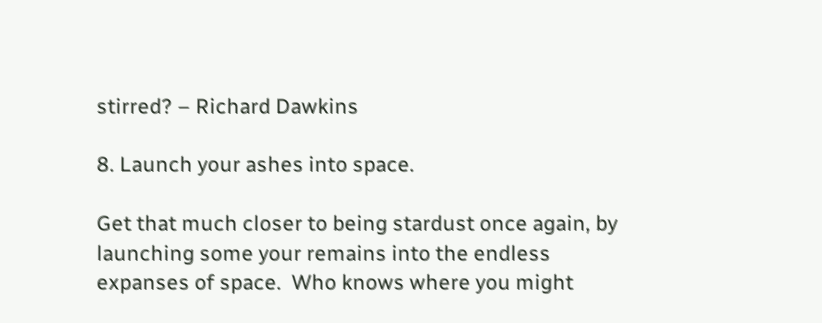stirred? – Richard Dawkins

8. Launch your ashes into space.

Get that much closer to being stardust once again, by launching some your remains into the endless expanses of space.  Who knows where you might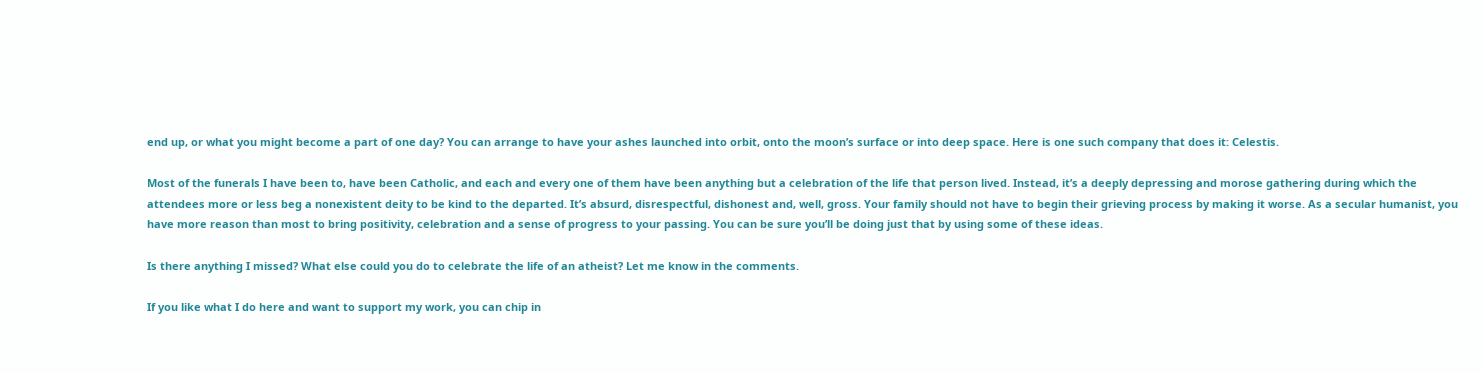end up, or what you might become a part of one day? You can arrange to have your ashes launched into orbit, onto the moon’s surface or into deep space. Here is one such company that does it: Celestis.

Most of the funerals I have been to, have been Catholic, and each and every one of them have been anything but a celebration of the life that person lived. Instead, it’s a deeply depressing and morose gathering during which the attendees more or less beg a nonexistent deity to be kind to the departed. It’s absurd, disrespectful, dishonest and, well, gross. Your family should not have to begin their grieving process by making it worse. As a secular humanist, you have more reason than most to bring positivity, celebration and a sense of progress to your passing. You can be sure you’ll be doing just that by using some of these ideas.

Is there anything I missed? What else could you do to celebrate the life of an atheist? Let me know in the comments.

If you like what I do here and want to support my work, you can chip in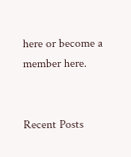here or become a member here.


Recent Posts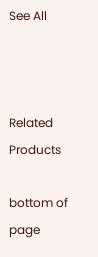See All



Related Products

bottom of page